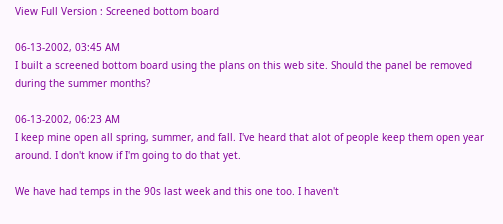View Full Version : Screened bottom board

06-13-2002, 03:45 AM
I built a screened bottom board using the plans on this web site. Should the panel be removed during the summer months?

06-13-2002, 06:23 AM
I keep mine open all spring, summer, and fall. I've heard that alot of people keep them open year around. I don't know if I'm going to do that yet.

We have had temps in the 90s last week and this one too. I haven't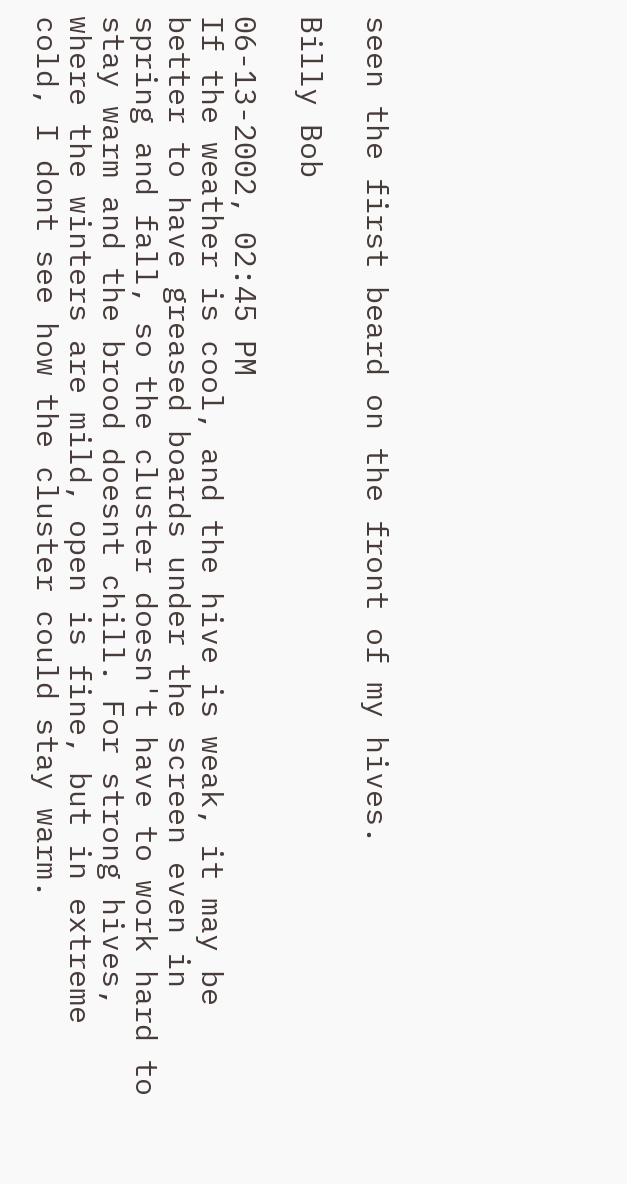seen the first beard on the front of my hives.

Billy Bob

06-13-2002, 02:45 PM
If the weather is cool, and the hive is weak, it may be better to have greased boards under the screen even in spring and fall, so the cluster doesn't have to work hard to stay warm and the brood doesnt chill. For strong hives, where the winters are mild, open is fine, but in extreme cold, I dont see how the cluster could stay warm.